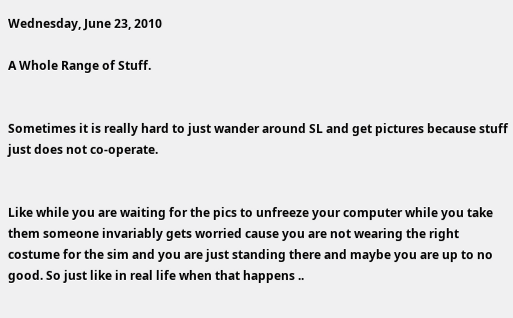Wednesday, June 23, 2010

A Whole Range of Stuff.


Sometimes it is really hard to just wander around SL and get pictures because stuff just does not co-operate.


Like while you are waiting for the pics to unfreeze your computer while you take them someone invariably gets worried cause you are not wearing the right costume for the sim and you are just standing there and maybe you are up to no good. So just like in real life when that happens ..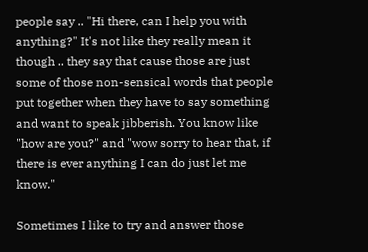people say .. "Hi there, can I help you with anything?" It's not like they really mean it though .. they say that cause those are just some of those non-sensical words that people put together when they have to say something and want to speak jibberish. You know like "how are you?" and "wow sorry to hear that, if there is ever anything I can do just let me know."

Sometimes I like to try and answer those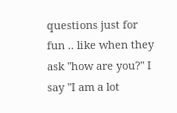questions just for fun .. like when they ask "how are you?" I say "I am a lot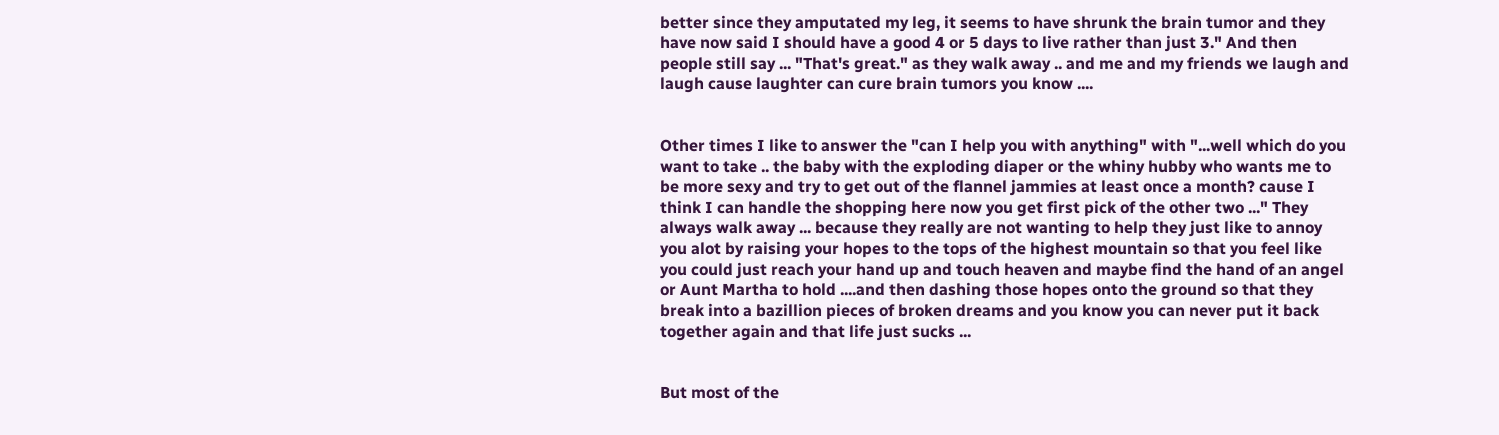better since they amputated my leg, it seems to have shrunk the brain tumor and they have now said I should have a good 4 or 5 days to live rather than just 3." And then people still say ... "That's great." as they walk away .. and me and my friends we laugh and laugh cause laughter can cure brain tumors you know ....


Other times I like to answer the "can I help you with anything" with "...well which do you want to take .. the baby with the exploding diaper or the whiny hubby who wants me to be more sexy and try to get out of the flannel jammies at least once a month? cause I think I can handle the shopping here now you get first pick of the other two ..." They always walk away ... because they really are not wanting to help they just like to annoy you alot by raising your hopes to the tops of the highest mountain so that you feel like you could just reach your hand up and touch heaven and maybe find the hand of an angel or Aunt Martha to hold ....and then dashing those hopes onto the ground so that they break into a bazillion pieces of broken dreams and you know you can never put it back together again and that life just sucks ...


But most of the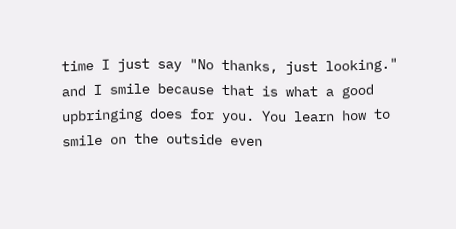time I just say "No thanks, just looking." and I smile because that is what a good upbringing does for you. You learn how to smile on the outside even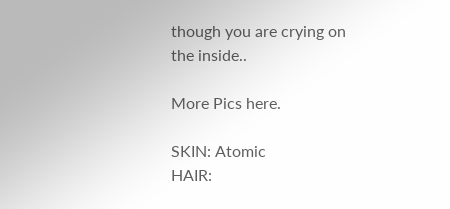though you are crying on the inside..

More Pics here.

SKIN: Atomic
HAIR: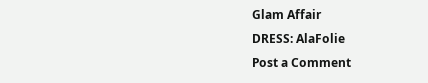Glam Affair
DRESS: AlaFolie
Post a Comment